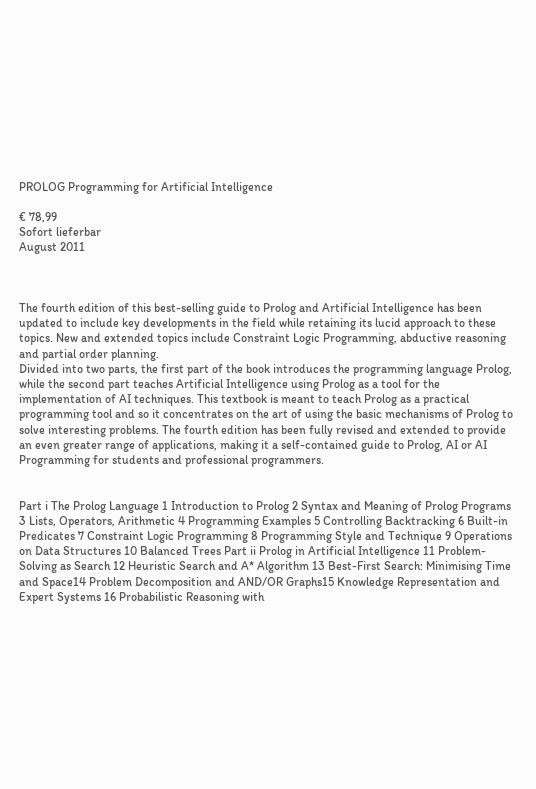PROLOG Programming for Artificial Intelligence

€ 78,99
Sofort lieferbar
August 2011



The fourth edition of this best-selling guide to Prolog and Artificial Intelligence has been updated to include key developments in the field while retaining its lucid approach to these topics. New and extended topics include Constraint Logic Programming, abductive reasoning and partial order planning.
Divided into two parts, the first part of the book introduces the programming language Prolog, while the second part teaches Artificial Intelligence using Prolog as a tool for the implementation of AI techniques. This textbook is meant to teach Prolog as a practical programming tool and so it concentrates on the art of using the basic mechanisms of Prolog to solve interesting problems. The fourth edition has been fully revised and extended to provide an even greater range of applications, making it a self-contained guide to Prolog, AI or AI Programming for students and professional programmers.


Part i The Prolog Language 1 Introduction to Prolog 2 Syntax and Meaning of Prolog Programs 3 Lists, Operators, Arithmetic 4 Programming Examples 5 Controlling Backtracking 6 Built-in Predicates 7 Constraint Logic Programming 8 Programming Style and Technique 9 Operations on Data Structures 10 Balanced Trees Part ii Prolog in Artificial Intelligence 11 Problem-Solving as Search 12 Heuristic Search and A* Algorithm 13 Best-First Search: Minimising Time and Space14 Problem Decomposition and AND/OR Graphs15 Knowledge Representation and Expert Systems 16 Probabilistic Reasoning with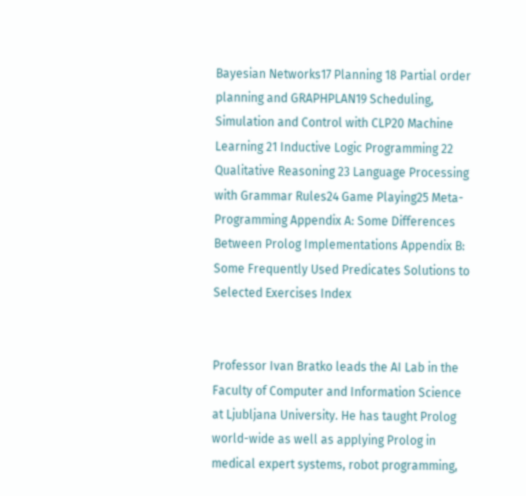Bayesian Networks17 Planning 18 Partial order planning and GRAPHPLAN19 Scheduling, Simulation and Control with CLP20 Machine Learning 21 Inductive Logic Programming 22 Qualitative Reasoning 23 Language Processing with Grammar Rules24 Game Playing25 Meta-Programming Appendix A: Some Differences Between Prolog Implementations Appendix B: Some Frequently Used Predicates Solutions to Selected Exercises Index


Professor Ivan Bratko leads the AI Lab in the Faculty of Computer and Information Science at Ljubljana University. He has taught Prolog world-wide as well as applying Prolog in medical expert systems, robot programming,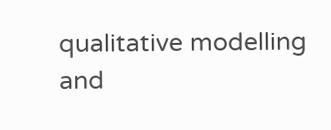qualitative modelling and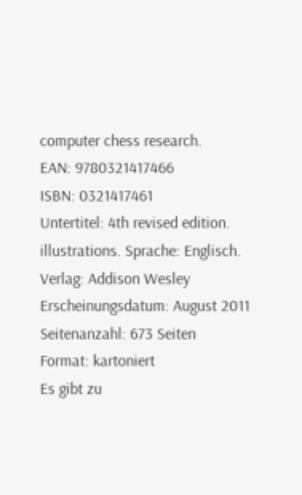computer chess research.
EAN: 9780321417466
ISBN: 0321417461
Untertitel: 4th revised edition. illustrations. Sprache: Englisch.
Verlag: Addison Wesley
Erscheinungsdatum: August 2011
Seitenanzahl: 673 Seiten
Format: kartoniert
Es gibt zu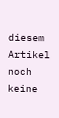diesem Artikel noch keine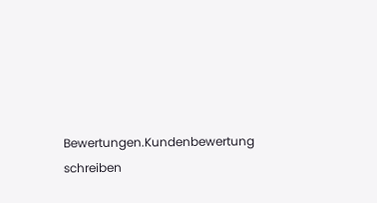Bewertungen.Kundenbewertung schreiben